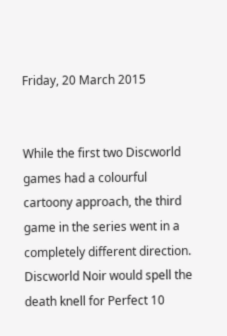Friday, 20 March 2015


While the first two Discworld games had a colourful cartoony approach, the third game in the series went in a completely different direction. Discworld Noir would spell the death knell for Perfect 10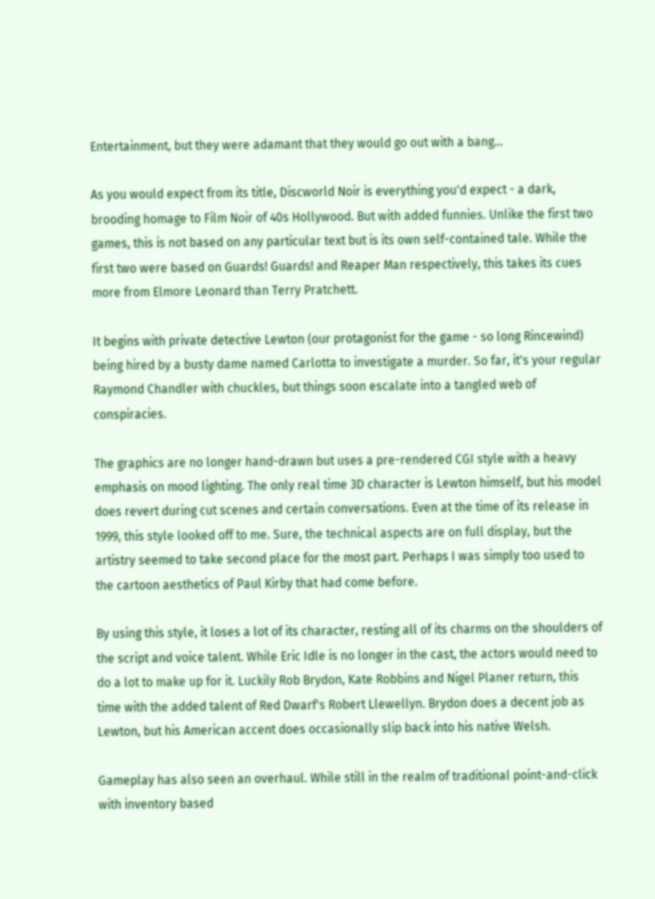Entertainment, but they were adamant that they would go out with a bang...

As you would expect from its title, Discworld Noir is everything you'd expect - a dark, brooding homage to Film Noir of 40s Hollywood. But with added funnies. Unlike the first two games, this is not based on any particular text but is its own self-contained tale. While the first two were based on Guards! Guards! and Reaper Man respectively, this takes its cues more from Elmore Leonard than Terry Pratchett.

It begins with private detective Lewton (our protagonist for the game - so long Rincewind) being hired by a busty dame named Carlotta to investigate a murder. So far, it's your regular Raymond Chandler with chuckles, but things soon escalate into a tangled web of conspiracies.

The graphics are no longer hand-drawn but uses a pre-rendered CGI style with a heavy emphasis on mood lighting. The only real time 3D character is Lewton himself, but his model does revert during cut scenes and certain conversations. Even at the time of its release in 1999, this style looked off to me. Sure, the technical aspects are on full display, but the artistry seemed to take second place for the most part. Perhaps I was simply too used to the cartoon aesthetics of Paul Kirby that had come before.

By using this style, it loses a lot of its character, resting all of its charms on the shoulders of the script and voice talent. While Eric Idle is no longer in the cast, the actors would need to do a lot to make up for it. Luckily Rob Brydon, Kate Robbins and Nigel Planer return, this time with the added talent of Red Dwarf's Robert Llewellyn. Brydon does a decent job as Lewton, but his American accent does occasionally slip back into his native Welsh.

Gameplay has also seen an overhaul. While still in the realm of traditional point-and-click with inventory based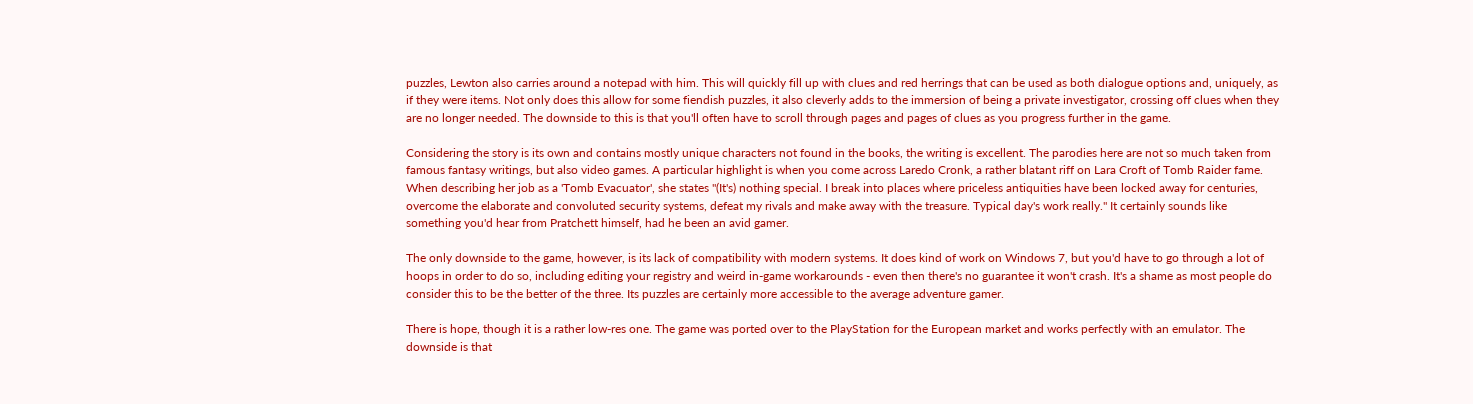puzzles, Lewton also carries around a notepad with him. This will quickly fill up with clues and red herrings that can be used as both dialogue options and, uniquely, as if they were items. Not only does this allow for some fiendish puzzles, it also cleverly adds to the immersion of being a private investigator, crossing off clues when they are no longer needed. The downside to this is that you'll often have to scroll through pages and pages of clues as you progress further in the game.

Considering the story is its own and contains mostly unique characters not found in the books, the writing is excellent. The parodies here are not so much taken from famous fantasy writings, but also video games. A particular highlight is when you come across Laredo Cronk, a rather blatant riff on Lara Croft of Tomb Raider fame. When describing her job as a 'Tomb Evacuator', she states "(It's) nothing special. I break into places where priceless antiquities have been locked away for centuries, overcome the elaborate and convoluted security systems, defeat my rivals and make away with the treasure. Typical day's work really." It certainly sounds like something you'd hear from Pratchett himself, had he been an avid gamer.

The only downside to the game, however, is its lack of compatibility with modern systems. It does kind of work on Windows 7, but you'd have to go through a lot of hoops in order to do so, including editing your registry and weird in-game workarounds - even then there's no guarantee it won't crash. It's a shame as most people do consider this to be the better of the three. Its puzzles are certainly more accessible to the average adventure gamer.

There is hope, though it is a rather low-res one. The game was ported over to the PlayStation for the European market and works perfectly with an emulator. The downside is that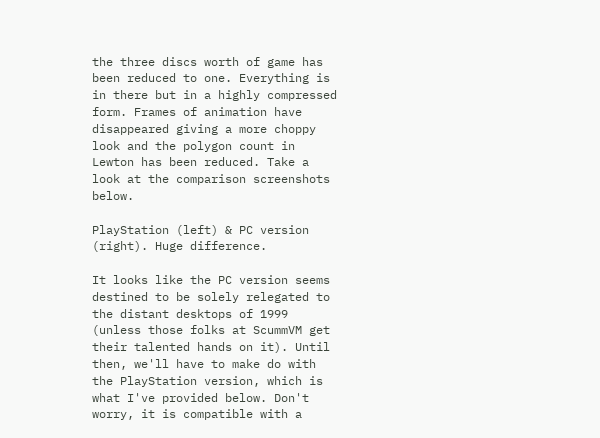the three discs worth of game has been reduced to one. Everything is in there but in a highly compressed form. Frames of animation have disappeared giving a more choppy look and the polygon count in Lewton has been reduced. Take a look at the comparison screenshots below.

PlayStation (left) & PC version (right). Huge difference.

It looks like the PC version seems destined to be solely relegated to the distant desktops of 1999 (unless those folks at ScummVM get their talented hands on it). Until then, we'll have to make do with the PlayStation version, which is what I've provided below. Don't worry, it is compatible with a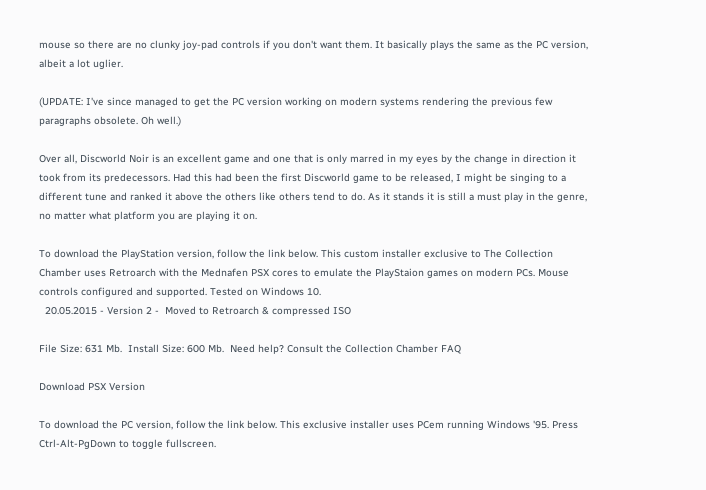mouse so there are no clunky joy-pad controls if you don't want them. It basically plays the same as the PC version, albeit a lot uglier.

(UPDATE: I've since managed to get the PC version working on modern systems rendering the previous few paragraphs obsolete. Oh well.)

Over all, Discworld Noir is an excellent game and one that is only marred in my eyes by the change in direction it took from its predecessors. Had this had been the first Discworld game to be released, I might be singing to a different tune and ranked it above the others like others tend to do. As it stands it is still a must play in the genre, no matter what platform you are playing it on.

To download the PlayStation version, follow the link below. This custom installer exclusive to The Collection Chamber uses Retroarch with the Mednafen PSX cores to emulate the PlayStaion games on modern PCs. Mouse controls configured and supported. Tested on Windows 10.
  20.05.2015 - Version 2 -  Moved to Retroarch & compressed ISO

File Size: 631 Mb.  Install Size: 600 Mb.  Need help? Consult the Collection Chamber FAQ

Download PSX Version

To download the PC version, follow the link below. This exclusive installer uses PCem running Windows '95. Press Ctrl-Alt-PgDown to toggle fullscreen.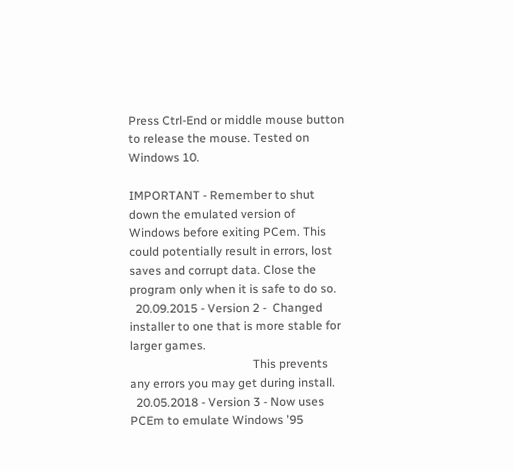Press Ctrl-End or middle mouse button to release the mouse. Tested on Windows 10.

IMPORTANT - Remember to shut down the emulated version of Windows before exiting PCem. This could potentially result in errors, lost saves and corrupt data. Close the program only when it is safe to do so.
  20.09.2015 - Version 2 -  Changed installer to one that is more stable for larger games.
                                         This prevents any errors you may get during install.
  20.05.2018 - Version 3 - Now uses PCEm to emulate Windows '95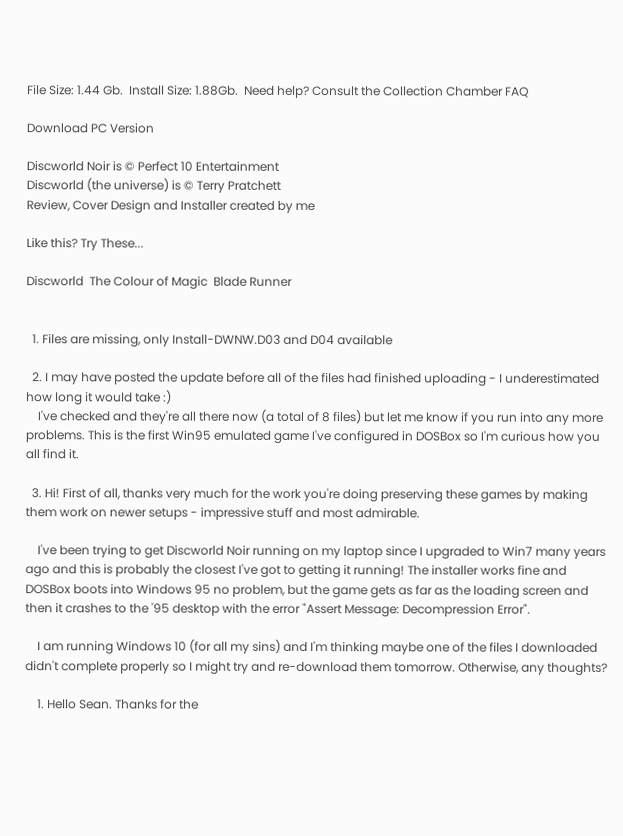File Size: 1.44 Gb.  Install Size: 1.88Gb.  Need help? Consult the Collection Chamber FAQ

Download PC Version

Discworld Noir is © Perfect 10 Entertainment
Discworld (the universe) is © Terry Pratchett
Review, Cover Design and Installer created by me

Like this? Try These...

Discworld  The Colour of Magic  Blade Runner


  1. Files are missing, only Install-DWNW.D03 and D04 available

  2. I may have posted the update before all of the files had finished uploading - I underestimated how long it would take :)
    I've checked and they're all there now (a total of 8 files) but let me know if you run into any more problems. This is the first Win95 emulated game I've configured in DOSBox so I'm curious how you all find it.

  3. Hi! First of all, thanks very much for the work you're doing preserving these games by making them work on newer setups - impressive stuff and most admirable.

    I've been trying to get Discworld Noir running on my laptop since I upgraded to Win7 many years ago and this is probably the closest I've got to getting it running! The installer works fine and DOSBox boots into Windows 95 no problem, but the game gets as far as the loading screen and then it crashes to the '95 desktop with the error "Assert Message: Decompression Error".

    I am running Windows 10 (for all my sins) and I'm thinking maybe one of the files I downloaded didn't complete properly so I might try and re-download them tomorrow. Otherwise, any thoughts?

    1. Hello Sean. Thanks for the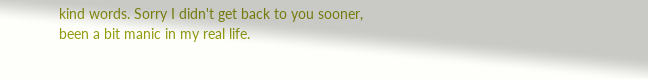kind words. Sorry I didn't get back to you sooner, been a bit manic in my real life.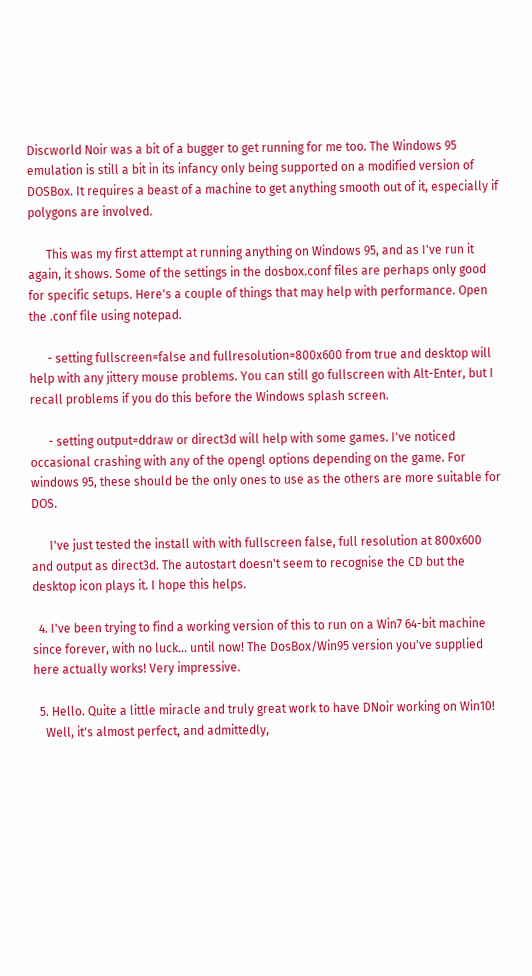Discworld Noir was a bit of a bugger to get running for me too. The Windows 95 emulation is still a bit in its infancy only being supported on a modified version of DOSBox. It requires a beast of a machine to get anything smooth out of it, especially if polygons are involved.

      This was my first attempt at running anything on Windows 95, and as I've run it again, it shows. Some of the settings in the dosbox.conf files are perhaps only good for specific setups. Here's a couple of things that may help with performance. Open the .conf file using notepad.

      - setting fullscreen=false and fullresolution=800x600 from true and desktop will help with any jittery mouse problems. You can still go fullscreen with Alt-Enter, but I recall problems if you do this before the Windows splash screen.

      - setting output=ddraw or direct3d will help with some games. I've noticed occasional crashing with any of the opengl options depending on the game. For windows 95, these should be the only ones to use as the others are more suitable for DOS.

      I've just tested the install with with fullscreen false, full resolution at 800x600 and output as direct3d. The autostart doesn't seem to recognise the CD but the desktop icon plays it. I hope this helps.

  4. I've been trying to find a working version of this to run on a Win7 64-bit machine since forever, with no luck... until now! The DosBox/Win95 version you've supplied here actually works! Very impressive.

  5. Hello. Quite a little miracle and truly great work to have DNoir working on Win10!
    Well, it's almost perfect, and admittedly,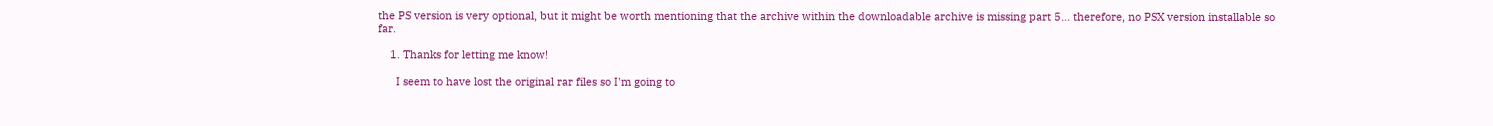the PS version is very optional, but it might be worth mentioning that the archive within the downloadable archive is missing part 5... therefore, no PSX version installable so far.

    1. Thanks for letting me know!

      I seem to have lost the original rar files so I'm going to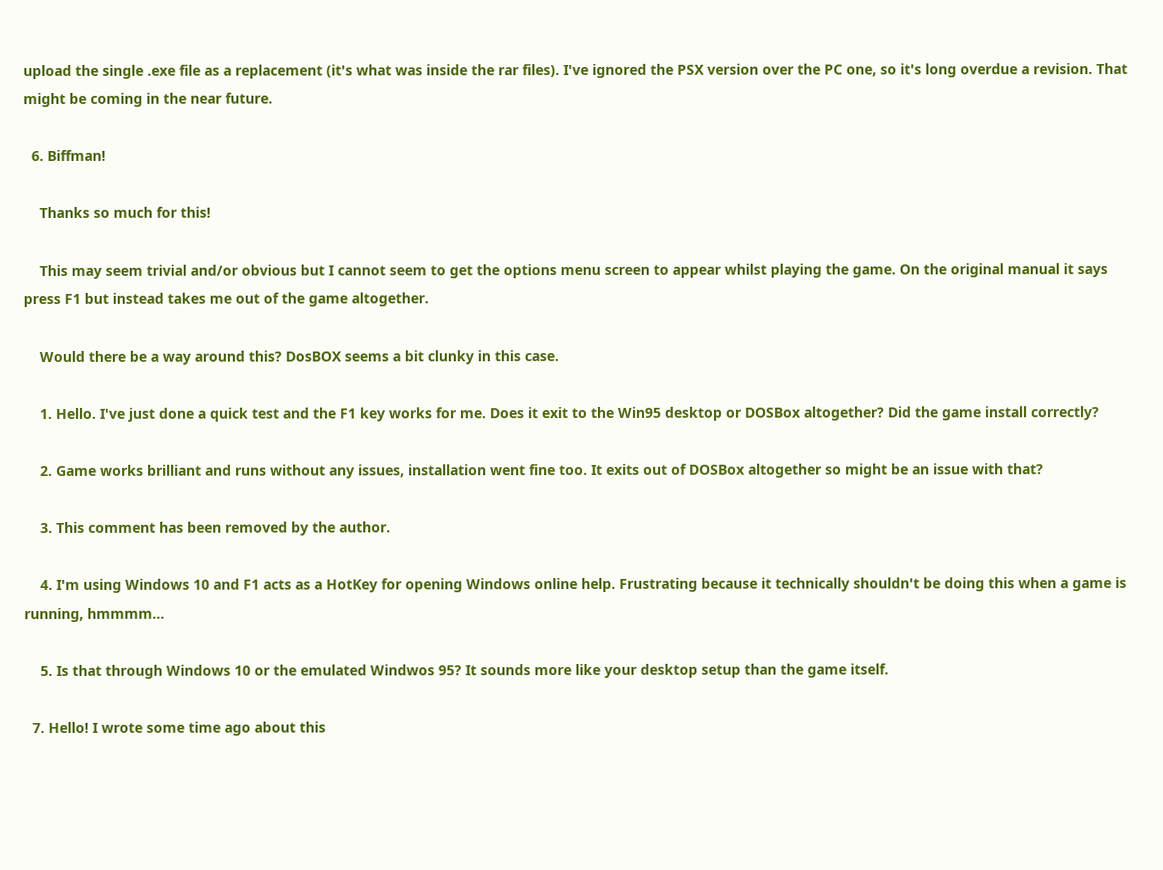upload the single .exe file as a replacement (it's what was inside the rar files). I've ignored the PSX version over the PC one, so it's long overdue a revision. That might be coming in the near future.

  6. Biffman!

    Thanks so much for this!

    This may seem trivial and/or obvious but I cannot seem to get the options menu screen to appear whilst playing the game. On the original manual it says press F1 but instead takes me out of the game altogether.

    Would there be a way around this? DosBOX seems a bit clunky in this case.

    1. Hello. I've just done a quick test and the F1 key works for me. Does it exit to the Win95 desktop or DOSBox altogether? Did the game install correctly?

    2. Game works brilliant and runs without any issues, installation went fine too. It exits out of DOSBox altogether so might be an issue with that?

    3. This comment has been removed by the author.

    4. I'm using Windows 10 and F1 acts as a HotKey for opening Windows online help. Frustrating because it technically shouldn't be doing this when a game is running, hmmmm...

    5. Is that through Windows 10 or the emulated Windwos 95? It sounds more like your desktop setup than the game itself.

  7. Hello! I wrote some time ago about this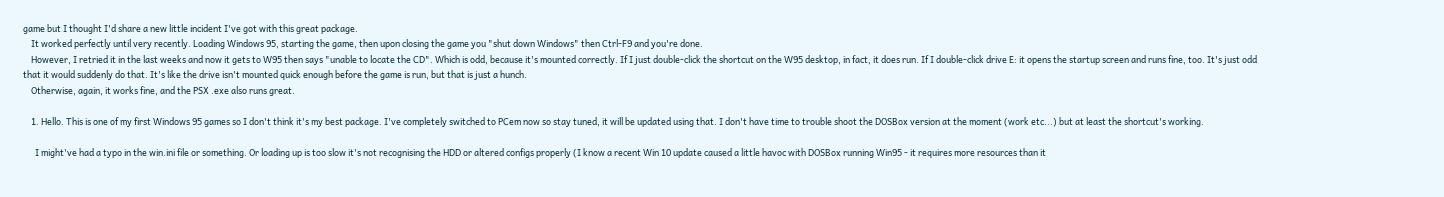game but I thought I'd share a new little incident I've got with this great package.
    It worked perfectly until very recently. Loading Windows 95, starting the game, then upon closing the game you "shut down Windows" then Ctrl-F9 and you're done.
    However, I retried it in the last weeks and now it gets to W95 then says "unable to locate the CD". Which is odd, because it's mounted correctly. If I just double-click the shortcut on the W95 desktop, in fact, it does run. If I double-click drive E: it opens the startup screen and runs fine, too. It's just odd that it would suddenly do that. It's like the drive isn't mounted quick enough before the game is run, but that is just a hunch.
    Otherwise, again, it works fine, and the PSX .exe also runs great.

    1. Hello. This is one of my first Windows 95 games so I don't think it's my best package. I've completely switched to PCem now so stay tuned, it will be updated using that. I don't have time to trouble shoot the DOSBox version at the moment (work etc...) but at least the shortcut's working.

      I might've had a typo in the win.ini file or something. Or loading up is too slow it's not recognising the HDD or altered configs properly (I know a recent Win 10 update caused a little havoc with DOSBox running Win95 - it requires more resources than it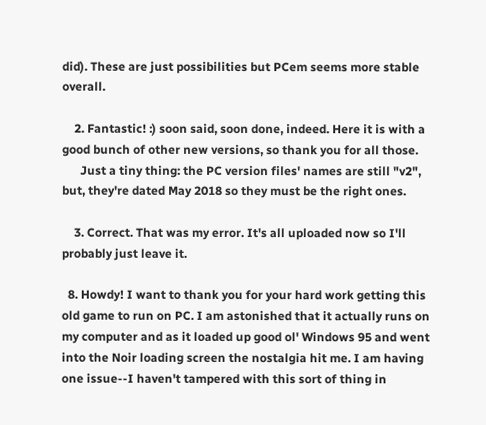did). These are just possibilities but PCem seems more stable overall.

    2. Fantastic! :) soon said, soon done, indeed. Here it is with a good bunch of other new versions, so thank you for all those.
      Just a tiny thing: the PC version files' names are still "v2", but, they're dated May 2018 so they must be the right ones.

    3. Correct. That was my error. It's all uploaded now so I'll probably just leave it.

  8. Howdy! I want to thank you for your hard work getting this old game to run on PC. I am astonished that it actually runs on my computer and as it loaded up good ol' Windows 95 and went into the Noir loading screen the nostalgia hit me. I am having one issue--I haven't tampered with this sort of thing in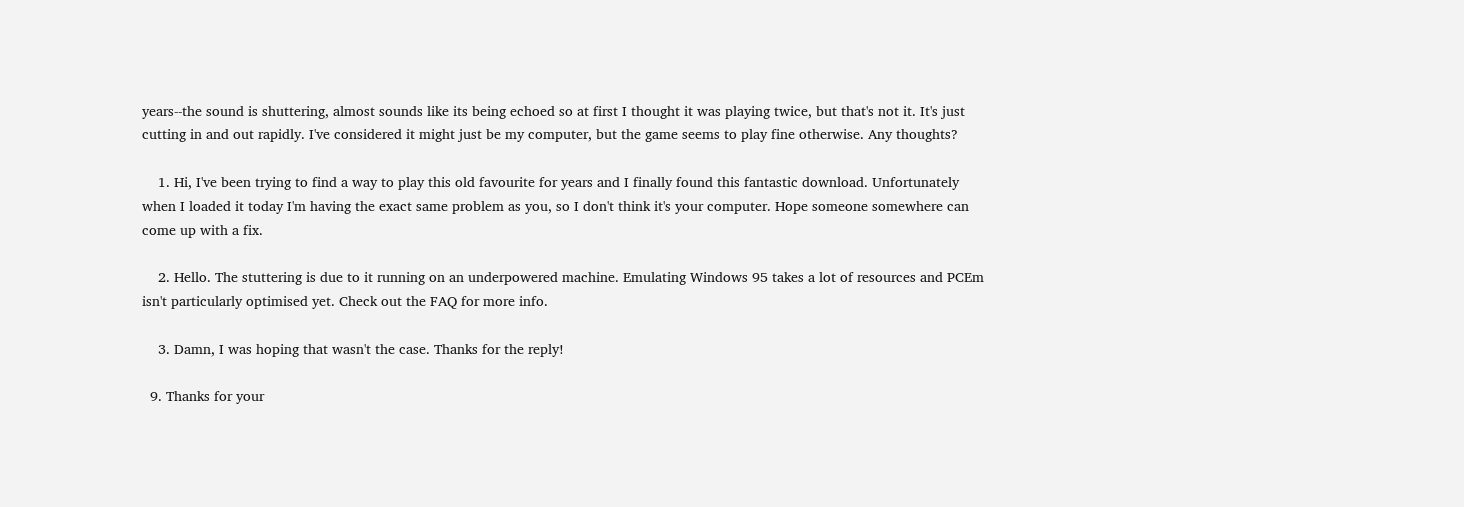years--the sound is shuttering, almost sounds like its being echoed so at first I thought it was playing twice, but that's not it. It's just cutting in and out rapidly. I've considered it might just be my computer, but the game seems to play fine otherwise. Any thoughts?

    1. Hi, I've been trying to find a way to play this old favourite for years and I finally found this fantastic download. Unfortunately when I loaded it today I'm having the exact same problem as you, so I don't think it's your computer. Hope someone somewhere can come up with a fix.

    2. Hello. The stuttering is due to it running on an underpowered machine. Emulating Windows 95 takes a lot of resources and PCEm isn't particularly optimised yet. Check out the FAQ for more info.

    3. Damn, I was hoping that wasn't the case. Thanks for the reply!

  9. Thanks for your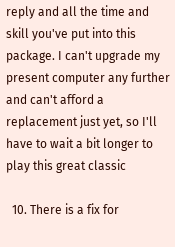reply and all the time and skill you've put into this package. I can't upgrade my present computer any further and can't afford a replacement just yet, so I'll have to wait a bit longer to play this great classic

  10. There is a fix for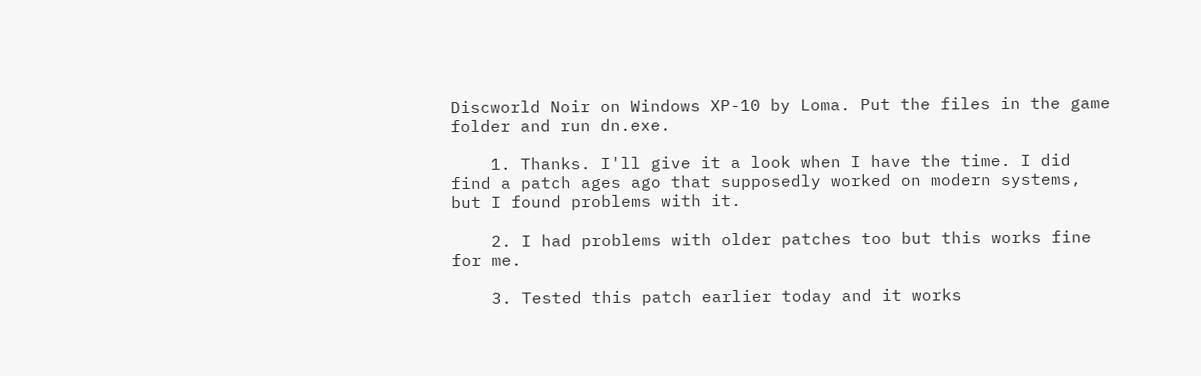Discworld Noir on Windows XP-10 by Loma. Put the files in the game folder and run dn.exe.

    1. Thanks. I'll give it a look when I have the time. I did find a patch ages ago that supposedly worked on modern systems, but I found problems with it.

    2. I had problems with older patches too but this works fine for me.

    3. Tested this patch earlier today and it works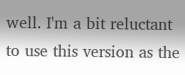well. I'm a bit reluctant to use this version as the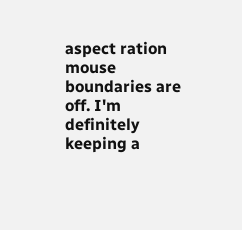aspect ration mouse boundaries are off. I'm definitely keeping a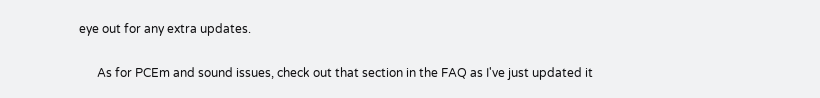eye out for any extra updates.

      As for PCEm and sound issues, check out that section in the FAQ as I've just updated it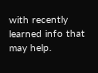with recently learned info that may help.